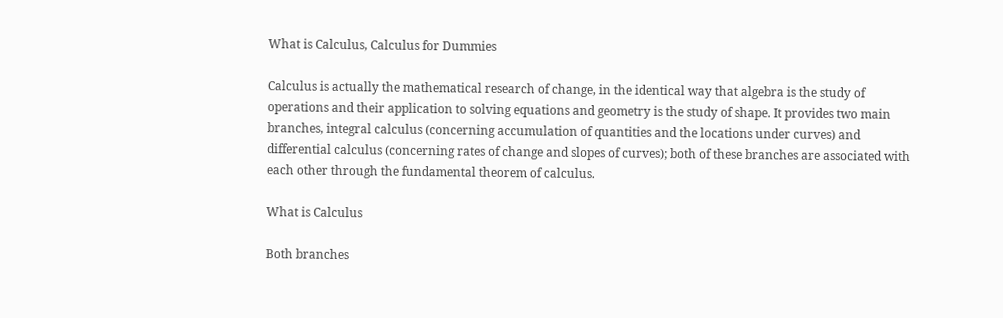What is Calculus, Calculus for Dummies

Calculus is actually the mathematical research of change, in the identical way that algebra is the study of operations and their application to solving equations and geometry is the study of shape. It provides two main branches, integral calculus (concerning accumulation of quantities and the locations under curves) and differential calculus (concerning rates of change and slopes of curves); both of these branches are associated with each other through the fundamental theorem of calculus.

What is Calculus

Both branches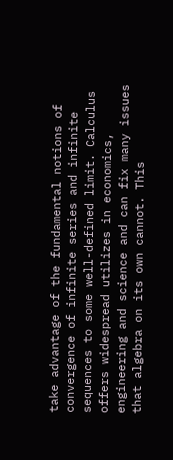take advantage of the fundamental notions of convergence of infinite series and infinite sequences to some well-defined limit. Calculus offers widespread utilizes in economics, engineering and science and can fix many issues that algebra on its own cannot. This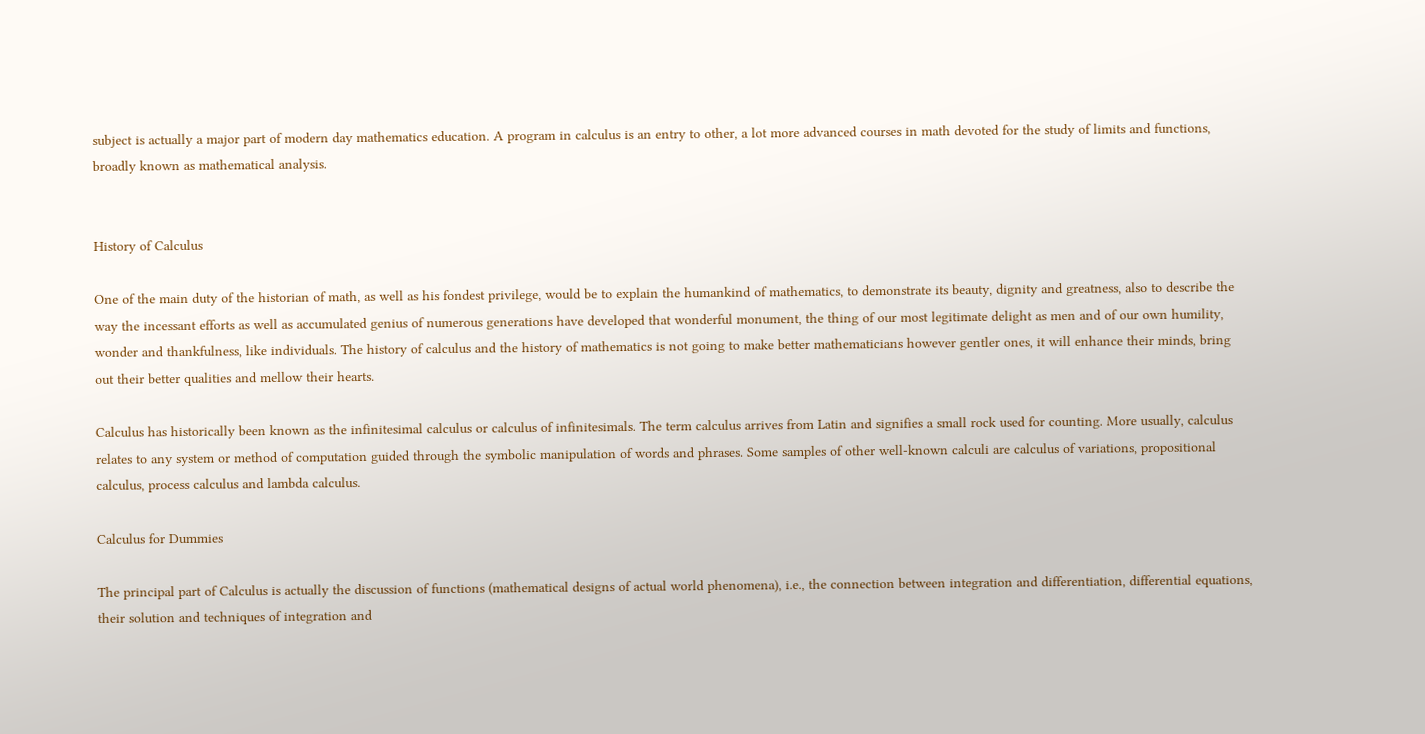subject is actually a major part of modern day mathematics education. A program in calculus is an entry to other, a lot more advanced courses in math devoted for the study of limits and functions, broadly known as mathematical analysis.


History of Calculus

One of the main duty of the historian of math, as well as his fondest privilege, would be to explain the humankind of mathematics, to demonstrate its beauty, dignity and greatness, also to describe the way the incessant efforts as well as accumulated genius of numerous generations have developed that wonderful monument, the thing of our most legitimate delight as men and of our own humility, wonder and thankfulness, like individuals. The history of calculus and the history of mathematics is not going to make better mathematicians however gentler ones, it will enhance their minds, bring out their better qualities and mellow their hearts.

Calculus has historically been known as the infinitesimal calculus or calculus of infinitesimals. The term calculus arrives from Latin and signifies a small rock used for counting. More usually, calculus relates to any system or method of computation guided through the symbolic manipulation of words and phrases. Some samples of other well-known calculi are calculus of variations, propositional calculus, process calculus and lambda calculus.

Calculus for Dummies

The principal part of Calculus is actually the discussion of functions (mathematical designs of actual world phenomena), i.e., the connection between integration and differentiation, differential equations, their solution and techniques of integration and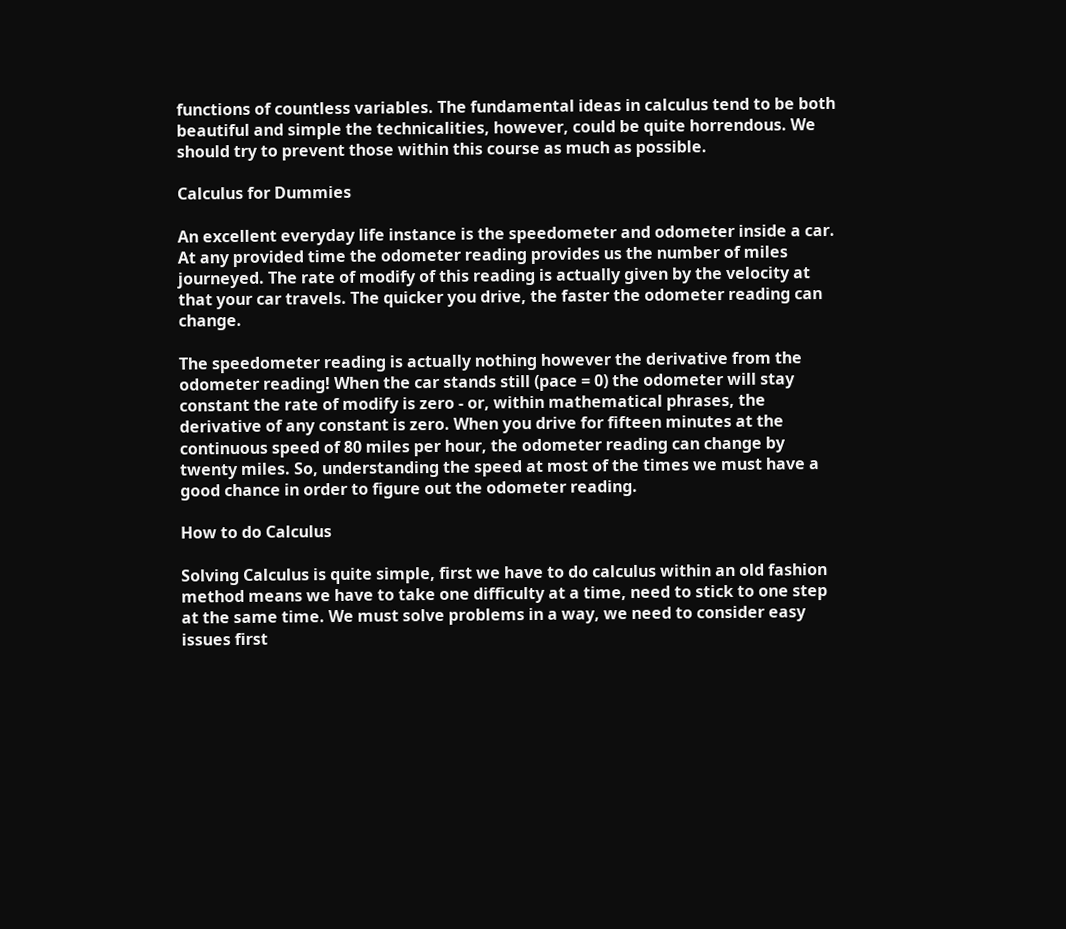functions of countless variables. The fundamental ideas in calculus tend to be both beautiful and simple the technicalities, however, could be quite horrendous. We should try to prevent those within this course as much as possible.

Calculus for Dummies

An excellent everyday life instance is the speedometer and odometer inside a car. At any provided time the odometer reading provides us the number of miles journeyed. The rate of modify of this reading is actually given by the velocity at that your car travels. The quicker you drive, the faster the odometer reading can change.

The speedometer reading is actually nothing however the derivative from the odometer reading! When the car stands still (pace = 0) the odometer will stay constant the rate of modify is zero - or, within mathematical phrases, the derivative of any constant is zero. When you drive for fifteen minutes at the continuous speed of 80 miles per hour, the odometer reading can change by twenty miles. So, understanding the speed at most of the times we must have a good chance in order to figure out the odometer reading.

How to do Calculus

Solving Calculus is quite simple, first we have to do calculus within an old fashion method means we have to take one difficulty at a time, need to stick to one step at the same time. We must solve problems in a way, we need to consider easy issues first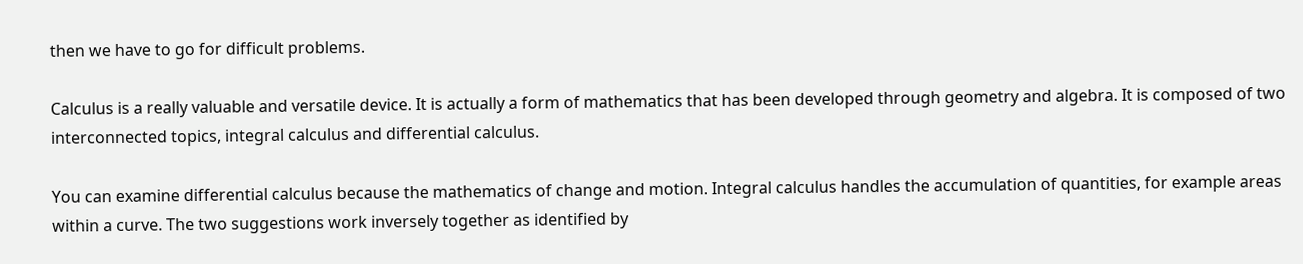then we have to go for difficult problems.

Calculus is a really valuable and versatile device. It is actually a form of mathematics that has been developed through geometry and algebra. It is composed of two interconnected topics, integral calculus and differential calculus.

You can examine differential calculus because the mathematics of change and motion. Integral calculus handles the accumulation of quantities, for example areas within a curve. The two suggestions work inversely together as identified by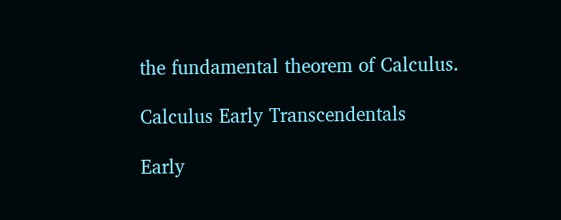the fundamental theorem of Calculus.

Calculus Early Transcendentals

Early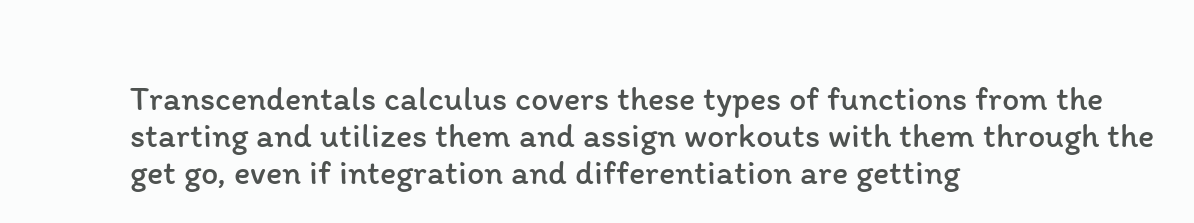Transcendentals calculus covers these types of functions from the starting and utilizes them and assign workouts with them through the get go, even if integration and differentiation are getting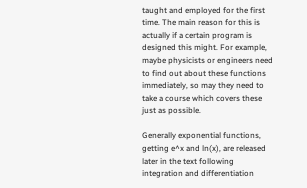taught and employed for the first time. The main reason for this is actually if a certain program is designed this might. For example, maybe physicists or engineers need to find out about these functions immediately, so may they need to take a course which covers these just as possible.

Generally exponential functions, getting e^x and ln(x), are released later in the text following integration and differentiation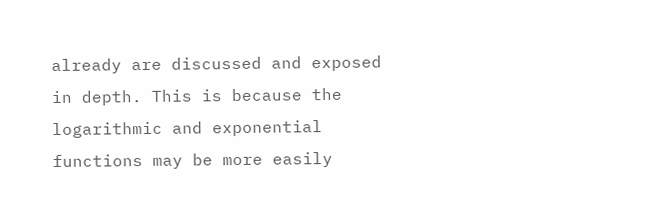already are discussed and exposed in depth. This is because the logarithmic and exponential functions may be more easily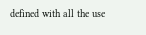defined with all the use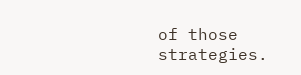of those strategies.